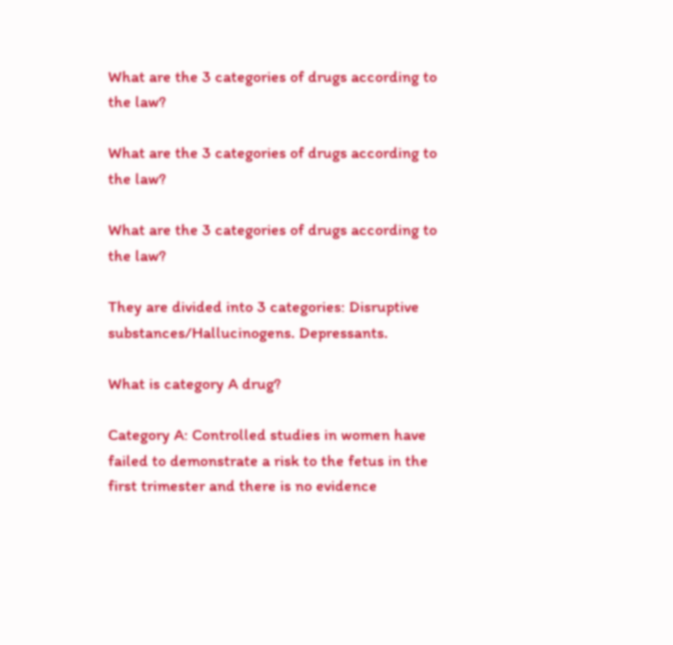What are the 3 categories of drugs according to the law?

What are the 3 categories of drugs according to the law?

What are the 3 categories of drugs according to the law?

They are divided into 3 categories: Disruptive substances/Hallucinogens. Depressants.

What is category A drug?

Category A: Controlled studies in women have failed to demonstrate a risk to the fetus in the first trimester and there is no evidence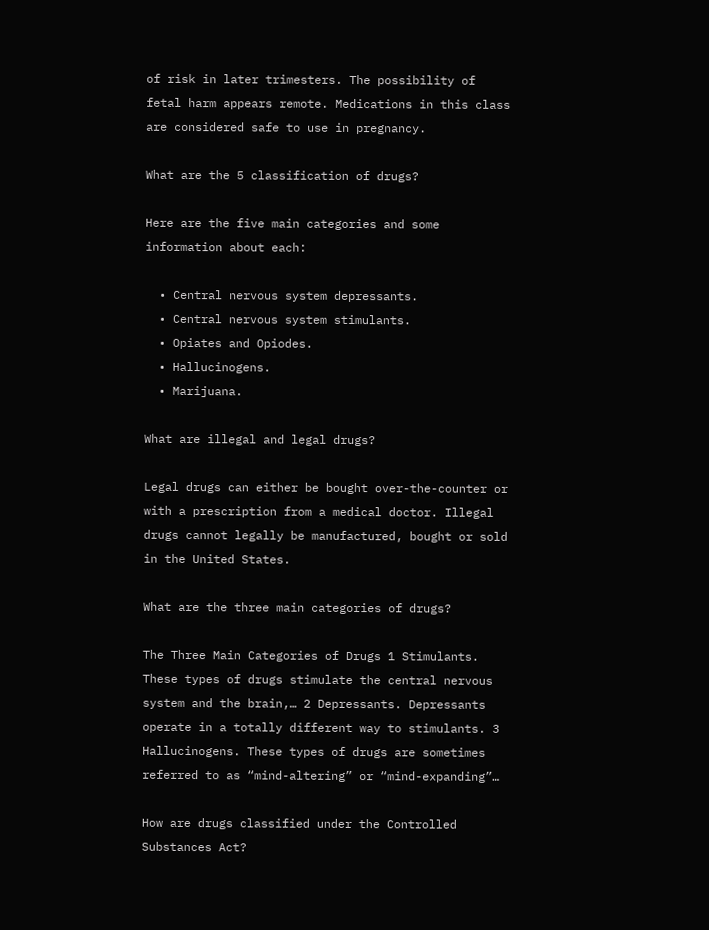of risk in later trimesters. The possibility of fetal harm appears remote. Medications in this class are considered safe to use in pregnancy.

What are the 5 classification of drugs?

Here are the five main categories and some information about each:

  • Central nervous system depressants.
  • Central nervous system stimulants.
  • Opiates and Opiodes.
  • Hallucinogens.
  • Marijuana.

What are illegal and legal drugs?

Legal drugs can either be bought over-the-counter or with a prescription from a medical doctor. Illegal drugs cannot legally be manufactured, bought or sold in the United States.

What are the three main categories of drugs?

The Three Main Categories of Drugs 1 Stimulants. These types of drugs stimulate the central nervous system and the brain,… 2 Depressants. Depressants operate in a totally different way to stimulants. 3 Hallucinogens. These types of drugs are sometimes referred to as “mind-altering” or “mind-expanding”…

How are drugs classified under the Controlled Substances Act?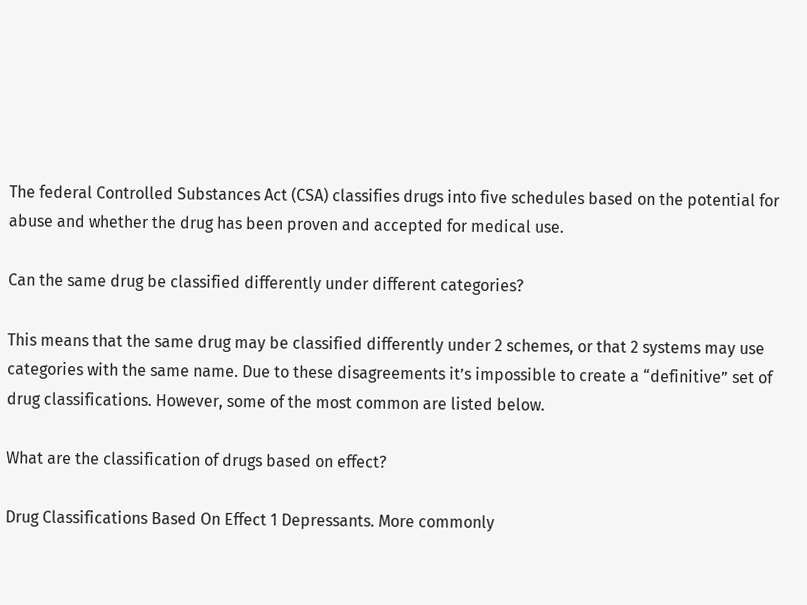The federal Controlled Substances Act (CSA) classifies drugs into five schedules based on the potential for abuse and whether the drug has been proven and accepted for medical use.

Can the same drug be classified differently under different categories?

This means that the same drug may be classified differently under 2 schemes, or that 2 systems may use categories with the same name. Due to these disagreements it’s impossible to create a “definitive” set of drug classifications. However, some of the most common are listed below.

What are the classification of drugs based on effect?

Drug Classifications Based On Effect 1 Depressants. More commonly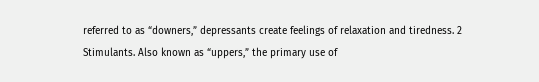referred to as “downers,” depressants create feelings of relaxation and tiredness. 2 Stimulants. Also known as “uppers,” the primary use of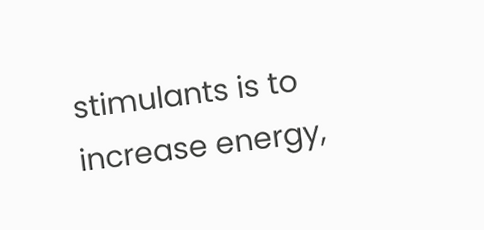stimulants is to increase energy,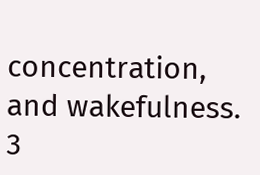concentration, and wakefulness. 3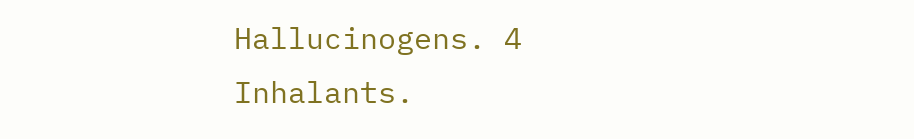Hallucinogens. 4 Inhalants.